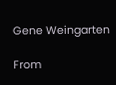Gene Weingarten

From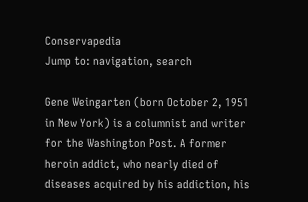Conservapedia
Jump to: navigation, search

Gene Weingarten (born October 2, 1951 in New York) is a columnist and writer for the Washington Post. A former heroin addict, who nearly died of diseases acquired by his addiction, his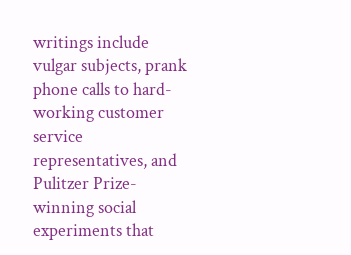writings include vulgar subjects, prank phone calls to hard-working customer service representatives, and Pulitzer Prize-winning social experiments that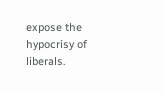expose the hypocrisy of liberals.